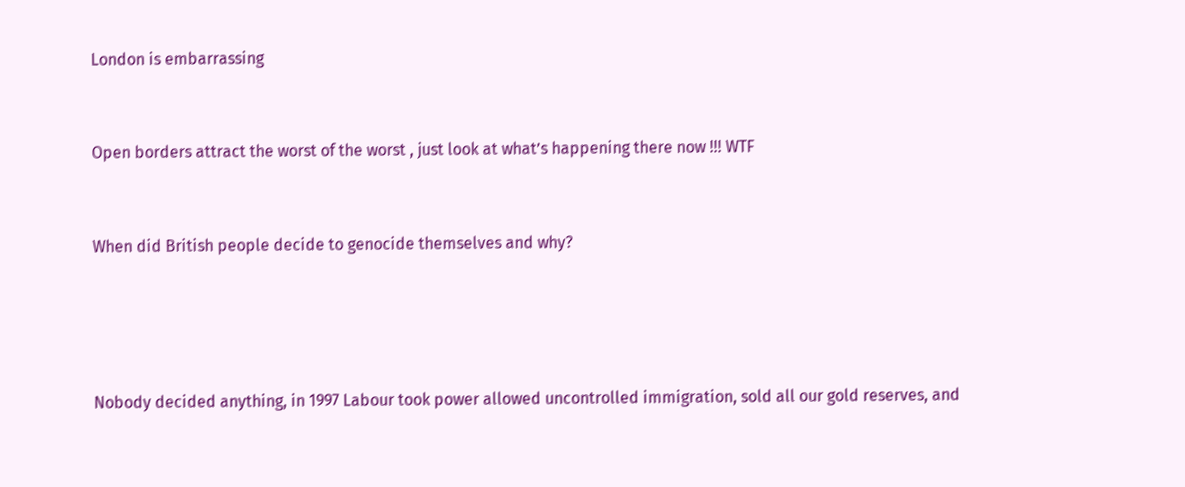London is embarrassing


Open borders attract the worst of the worst , just look at what’s happening there now !!! WTF


When did British people decide to genocide themselves and why?




Nobody decided anything, in 1997 Labour took power allowed uncontrolled immigration, sold all our gold reserves, and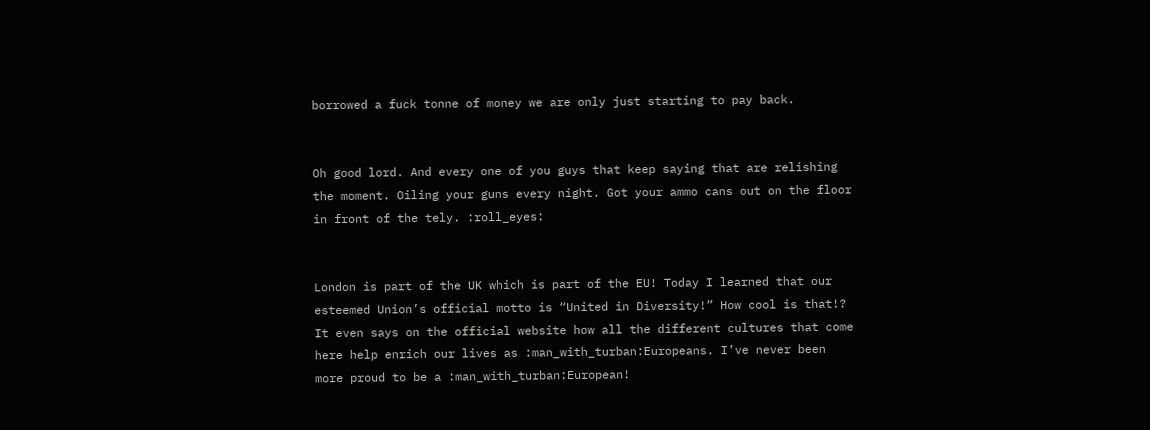borrowed a fuck tonne of money we are only just starting to pay back.


Oh good lord. And every one of you guys that keep saying that are relishing the moment. Oiling your guns every night. Got your ammo cans out on the floor in front of the tely. :roll_eyes:


London is part of the UK which is part of the EU! Today I learned that our esteemed Union’s official motto is “United in Diversity!” How cool is that!? It even says on the official website how all the different cultures that come here help enrich our lives as :man_with_turban:Europeans. I’ve never been more proud to be a :man_with_turban:European!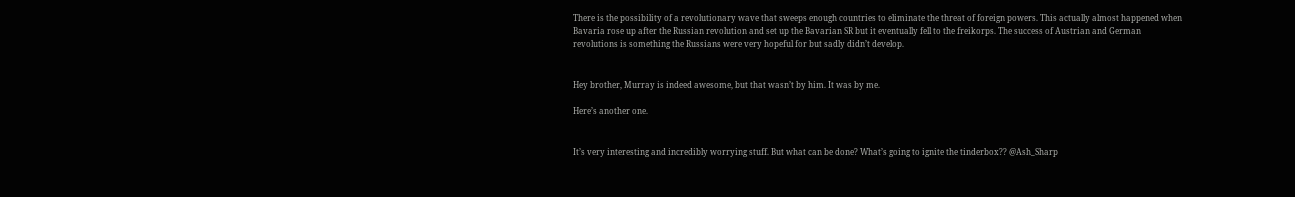There is the possibility of a revolutionary wave that sweeps enough countries to eliminate the threat of foreign powers. This actually almost happened when Bavaria rose up after the Russian revolution and set up the Bavarian SR but it eventually fell to the freikorps. The success of Austrian and German revolutions is something the Russians were very hopeful for but sadly didn’t develop.


Hey brother, Murray is indeed awesome, but that wasn’t by him. It was by me.

Here’s another one.


It’s very interesting and incredibly worrying stuff. But what can be done? What’s going to ignite the tinderbox?? @Ash_Sharp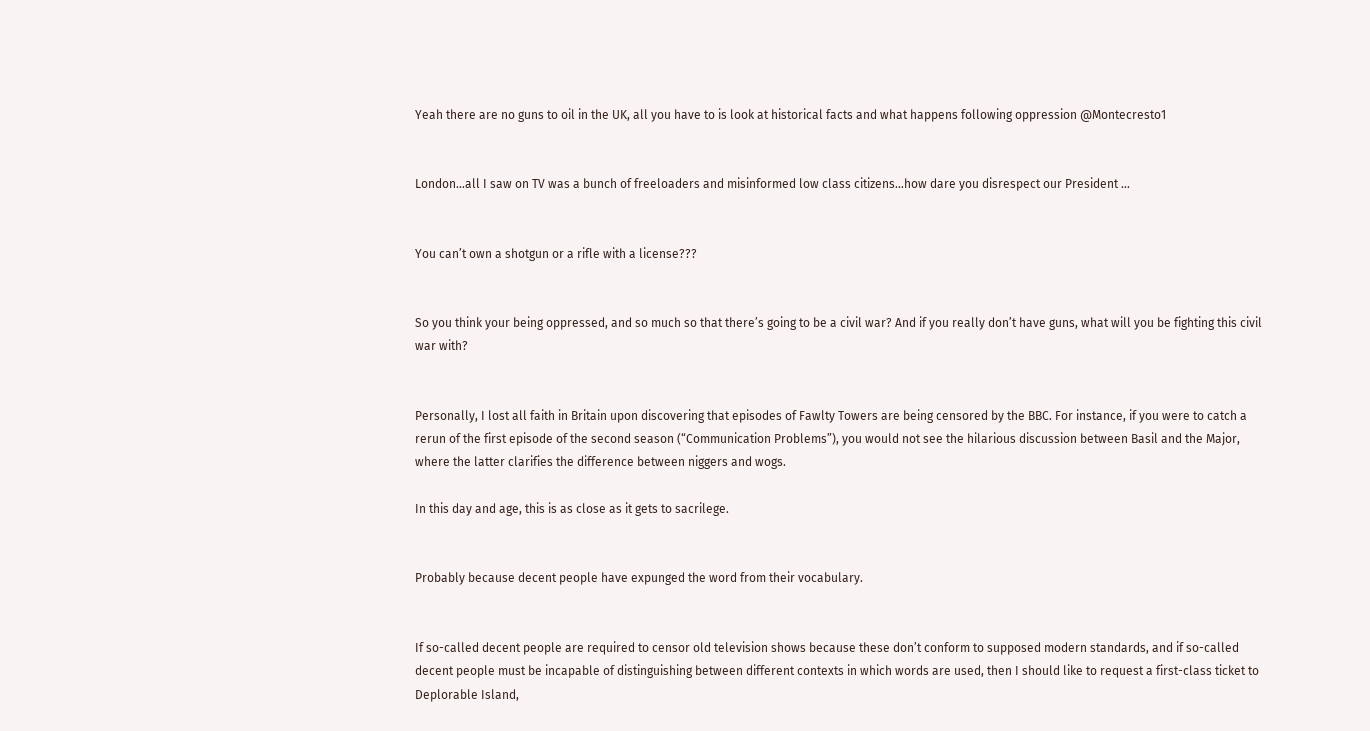Yeah there are no guns to oil in the UK, all you have to is look at historical facts and what happens following oppression @Montecresto1


London…all I saw on TV was a bunch of freeloaders and misinformed low class citizens…how dare you disrespect our President …


You can’t own a shotgun or a rifle with a license???


So you think your being oppressed, and so much so that there’s going to be a civil war? And if you really don’t have guns, what will you be fighting this civil war with?


Personally, I lost all faith in Britain upon discovering that episodes of Fawlty Towers are being censored by the BBC. For instance, if you were to catch a rerun of the first episode of the second season (“Communication Problems”), you would not see the hilarious discussion between Basil and the Major, where the latter clarifies the difference between niggers and wogs.

In this day and age, this is as close as it gets to sacrilege.


Probably because decent people have expunged the word from their vocabulary.


If so-called decent people are required to censor old television shows because these don’t conform to supposed modern standards, and if so-called decent people must be incapable of distinguishing between different contexts in which words are used, then I should like to request a first-class ticket to Deplorable Island,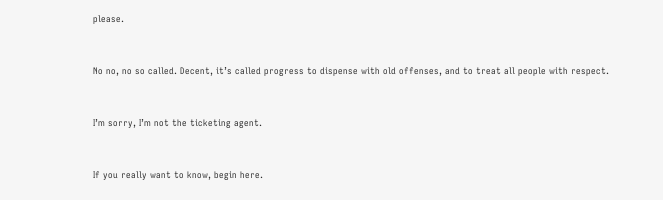please.


No no, no so called. Decent, it’s called progress to dispense with old offenses, and to treat all people with respect.


I’m sorry, I’m not the ticketing agent.


If you really want to know, begin here.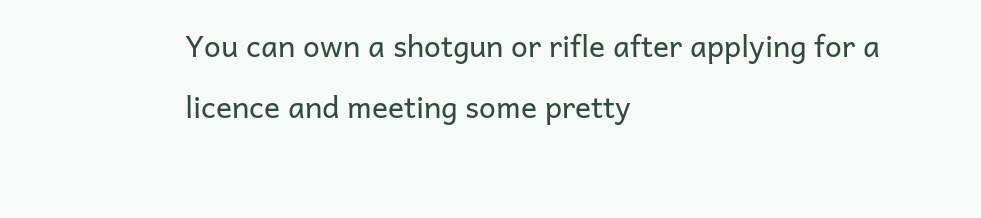You can own a shotgun or rifle after applying for a licence and meeting some pretty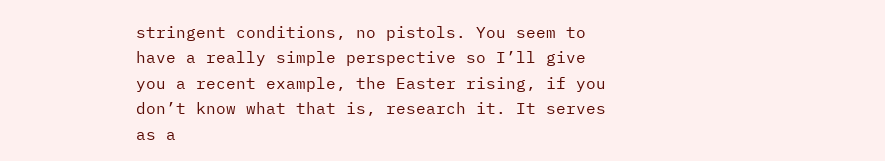stringent conditions, no pistols. You seem to have a really simple perspective so I’ll give you a recent example, the Easter rising, if you don’t know what that is, research it. It serves as a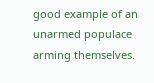good example of an unarmed populace arming themselves.